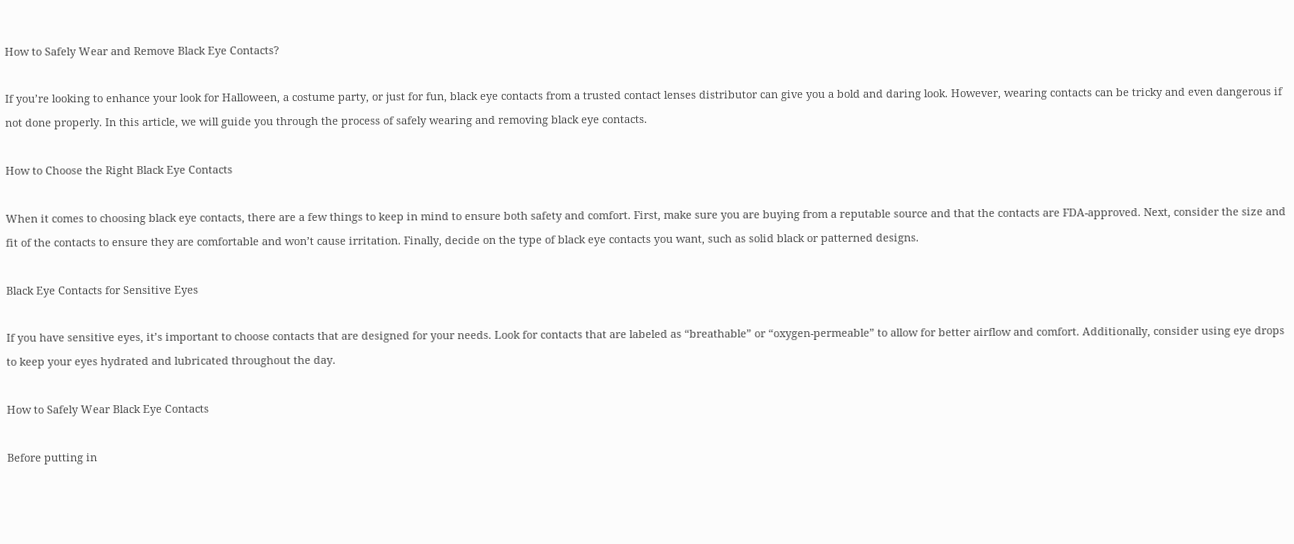How to Safely Wear and Remove Black Eye Contacts?

If you’re looking to enhance your look for Halloween, a costume party, or just for fun, black eye contacts from a trusted contact lenses distributor can give you a bold and daring look. However, wearing contacts can be tricky and even dangerous if not done properly. In this article, we will guide you through the process of safely wearing and removing black eye contacts.

How to Choose the Right Black Eye Contacts

When it comes to choosing black eye contacts, there are a few things to keep in mind to ensure both safety and comfort. First, make sure you are buying from a reputable source and that the contacts are FDA-approved. Next, consider the size and fit of the contacts to ensure they are comfortable and won’t cause irritation. Finally, decide on the type of black eye contacts you want, such as solid black or patterned designs.

Black Eye Contacts for Sensitive Eyes

If you have sensitive eyes, it’s important to choose contacts that are designed for your needs. Look for contacts that are labeled as “breathable” or “oxygen-permeable” to allow for better airflow and comfort. Additionally, consider using eye drops to keep your eyes hydrated and lubricated throughout the day.

How to Safely Wear Black Eye Contacts

Before putting in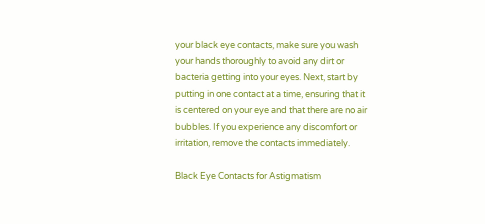your black eye contacts, make sure you wash your hands thoroughly to avoid any dirt or bacteria getting into your eyes. Next, start by putting in one contact at a time, ensuring that it is centered on your eye and that there are no air bubbles. If you experience any discomfort or irritation, remove the contacts immediately.

Black Eye Contacts for Astigmatism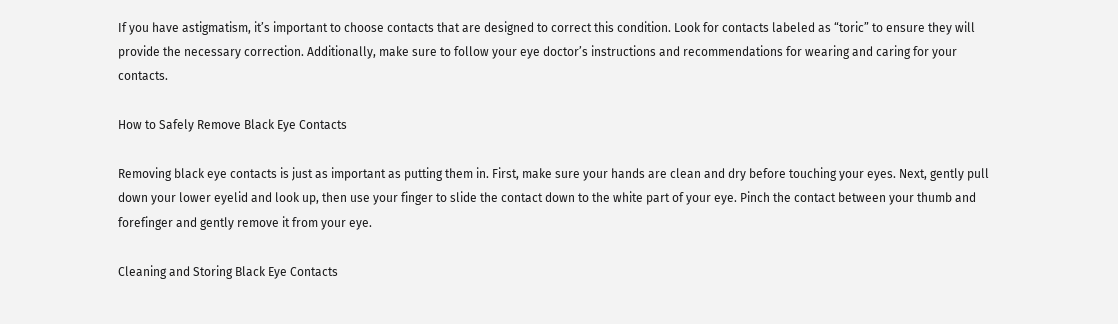If you have astigmatism, it’s important to choose contacts that are designed to correct this condition. Look for contacts labeled as “toric” to ensure they will provide the necessary correction. Additionally, make sure to follow your eye doctor’s instructions and recommendations for wearing and caring for your contacts.

How to Safely Remove Black Eye Contacts

Removing black eye contacts is just as important as putting them in. First, make sure your hands are clean and dry before touching your eyes. Next, gently pull down your lower eyelid and look up, then use your finger to slide the contact down to the white part of your eye. Pinch the contact between your thumb and forefinger and gently remove it from your eye.

Cleaning and Storing Black Eye Contacts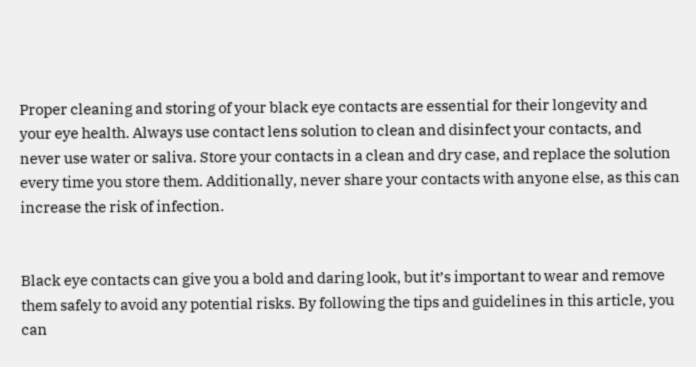Proper cleaning and storing of your black eye contacts are essential for their longevity and your eye health. Always use contact lens solution to clean and disinfect your contacts, and never use water or saliva. Store your contacts in a clean and dry case, and replace the solution every time you store them. Additionally, never share your contacts with anyone else, as this can increase the risk of infection.


Black eye contacts can give you a bold and daring look, but it’s important to wear and remove them safely to avoid any potential risks. By following the tips and guidelines in this article, you can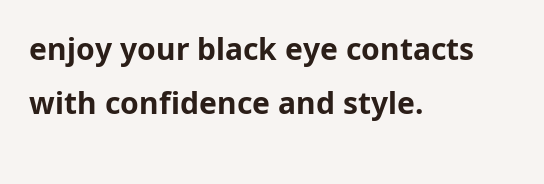enjoy your black eye contacts with confidence and style.